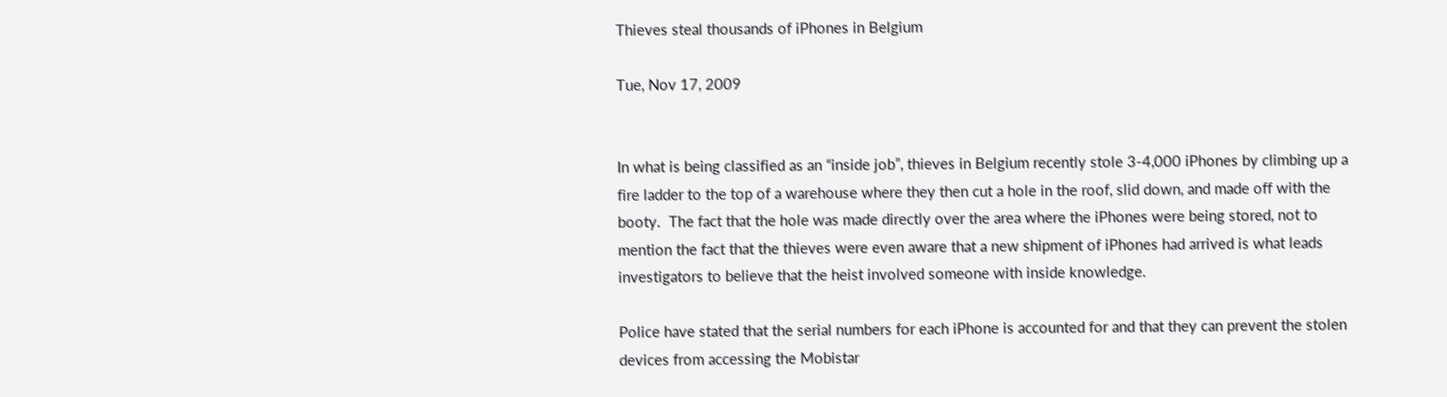Thieves steal thousands of iPhones in Belgium

Tue, Nov 17, 2009


In what is being classified as an “inside job”, thieves in Belgium recently stole 3-4,000 iPhones by climbing up a fire ladder to the top of a warehouse where they then cut a hole in the roof, slid down, and made off with the booty.  The fact that the hole was made directly over the area where the iPhones were being stored, not to mention the fact that the thieves were even aware that a new shipment of iPhones had arrived is what leads investigators to believe that the heist involved someone with inside knowledge.

Police have stated that the serial numbers for each iPhone is accounted for and that they can prevent the stolen devices from accessing the Mobistar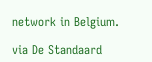network in Belgium.

via De Standaard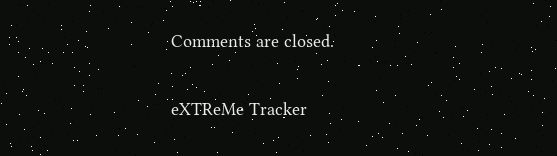Comments are closed.

eXTReMe Tracker